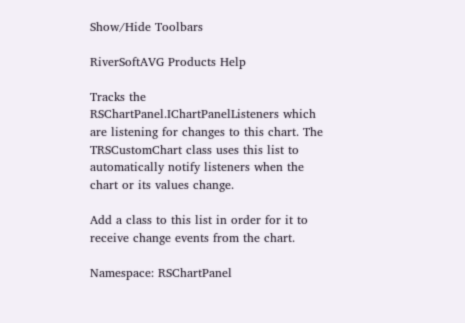Show/Hide Toolbars

RiverSoftAVG Products Help

Tracks the RSChartPanel.IChartPanelListeners which are listening for changes to this chart. The TRSCustomChart class uses this list to automatically notify listeners when the chart or its values change.

Add a class to this list in order for it to receive change events from the chart.

Namespace: RSChartPanel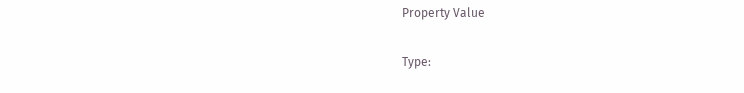Property Value

Type: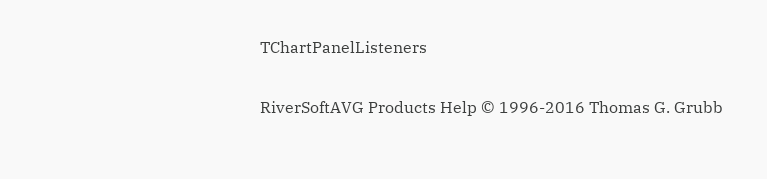TChartPanelListeners

RiverSoftAVG Products Help © 1996-2016 Thomas G. Grubb